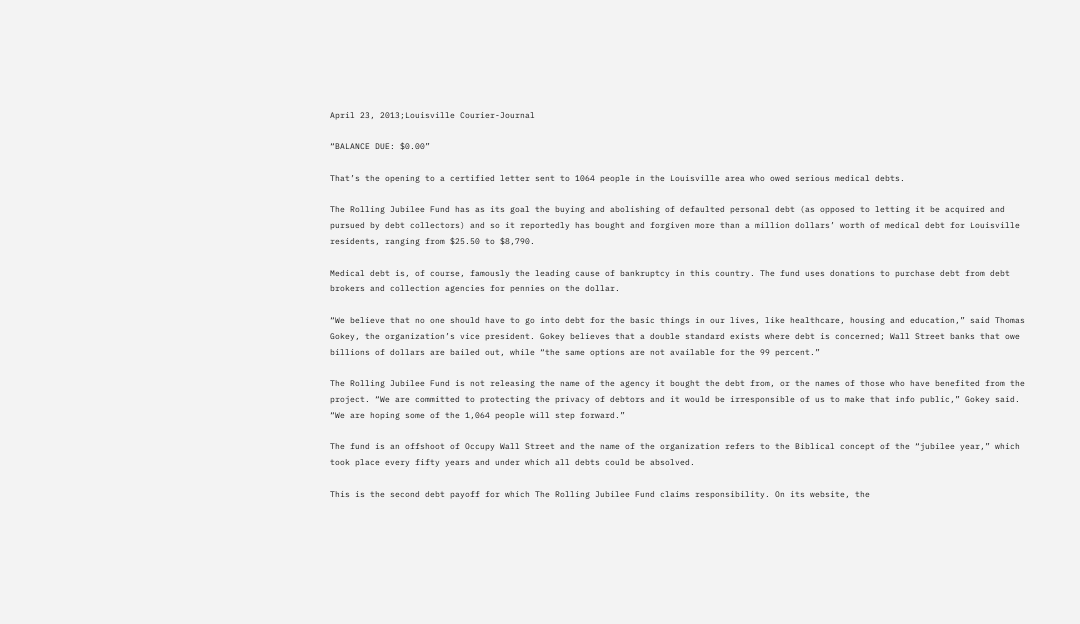April 23, 2013;Louisville Courier-Journal

“BALANCE DUE: $0.00”

That’s the opening to a certified letter sent to 1064 people in the Louisville area who owed serious medical debts.

The Rolling Jubilee Fund has as its goal the buying and abolishing of defaulted personal debt (as opposed to letting it be acquired and pursued by debt collectors) and so it reportedly has bought and forgiven more than a million dollars’ worth of medical debt for Louisville residents, ranging from $25.50 to $8,790.

Medical debt is, of course, famously the leading cause of bankruptcy in this country. The fund uses donations to purchase debt from debt brokers and collection agencies for pennies on the dollar.

“We believe that no one should have to go into debt for the basic things in our lives, like healthcare, housing and education,” said Thomas Gokey, the organization’s vice president. Gokey believes that a double standard exists where debt is concerned; Wall Street banks that owe billions of dollars are bailed out, while “the same options are not available for the 99 percent.”

The Rolling Jubilee Fund is not releasing the name of the agency it bought the debt from, or the names of those who have benefited from the project. “We are committed to protecting the privacy of debtors and it would be irresponsible of us to make that info public,” Gokey said. “We are hoping some of the 1,064 people will step forward.”

The fund is an offshoot of Occupy Wall Street and the name of the organization refers to the Biblical concept of the “jubilee year,” which took place every fifty years and under which all debts could be absolved.

This is the second debt payoff for which The Rolling Jubilee Fund claims responsibility. On its website, the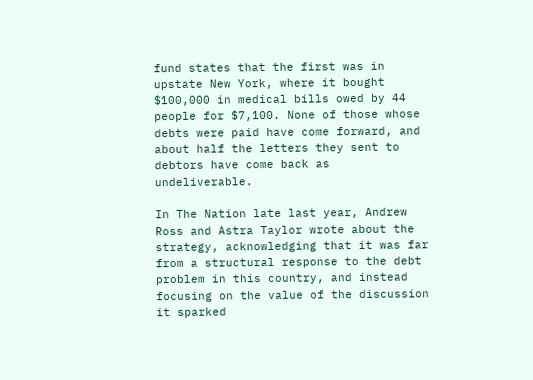fund states that the first was in upstate New York, where it bought $100,000 in medical bills owed by 44 people for $7,100. None of those whose debts were paid have come forward, and about half the letters they sent to debtors have come back as undeliverable.

In The Nation late last year, Andrew Ross and Astra Taylor wrote about the strategy, acknowledging that it was far from a structural response to the debt problem in this country, and instead focusing on the value of the discussion it sparked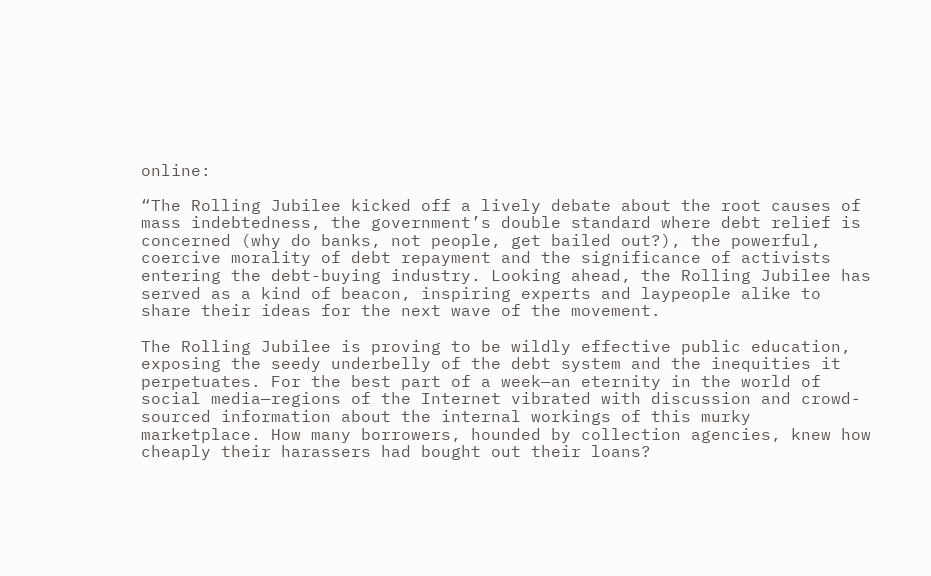online:

“The Rolling Jubilee kicked off a lively debate about the root causes of mass indebtedness, the government’s double standard where debt relief is concerned (why do banks, not people, get bailed out?), the powerful, coercive morality of debt repayment and the significance of activists entering the debt-buying industry. Looking ahead, the Rolling Jubilee has served as a kind of beacon, inspiring experts and laypeople alike to share their ideas for the next wave of the movement.

The Rolling Jubilee is proving to be wildly effective public education, exposing the seedy underbelly of the debt system and the inequities it perpetuates. For the best part of a week—an eternity in the world of social media—regions of the Internet vibrated with discussion and crowd-sourced information about the internal workings of this murky marketplace. How many borrowers, hounded by collection agencies, knew how cheaply their harassers had bought out their loans?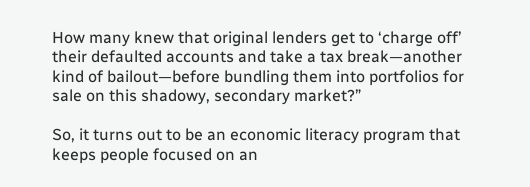How many knew that original lenders get to ‘charge off’ their defaulted accounts and take a tax break—another kind of bailout—before bundling them into portfolios for sale on this shadowy, secondary market?”

So, it turns out to be an economic literacy program that keeps people focused on an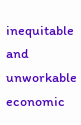inequitable and unworkable economic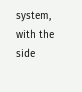system, with the side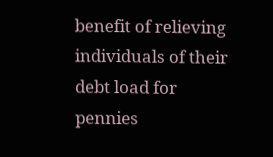benefit of relieving individuals of their debt load for pennies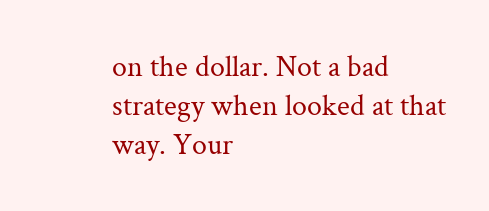on the dollar. Not a bad strategy when looked at that way. Your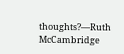thoughts?—Ruth McCambridge